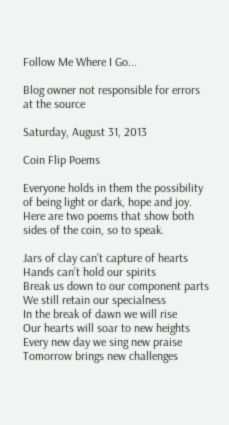Follow Me Where I Go...

Blog owner not responsible for errors at the source

Saturday, August 31, 2013

Coin Flip Poems

Everyone holds in them the possibility of being light or dark, hope and joy.  Here are two poems that show both sides of the coin, so to speak.

Jars of clay can’t capture of hearts
Hands can’t hold our spirits
Break us down to our component parts
We still retain our specialness
In the break of dawn we will rise
Our hearts will soar to new heights
Every new day we sing new praise
Tomorrow brings new challenges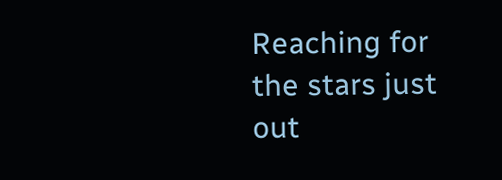Reaching for the stars just out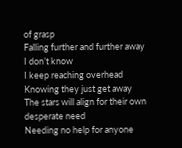of grasp
Falling further and further away
I don’t know
I keep reaching overhead
Knowing they just get away
The stars will align for their own desperate need
Needing no help for anyone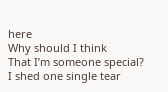here
Why should I think
That I’m someone special?
I shed one single tear